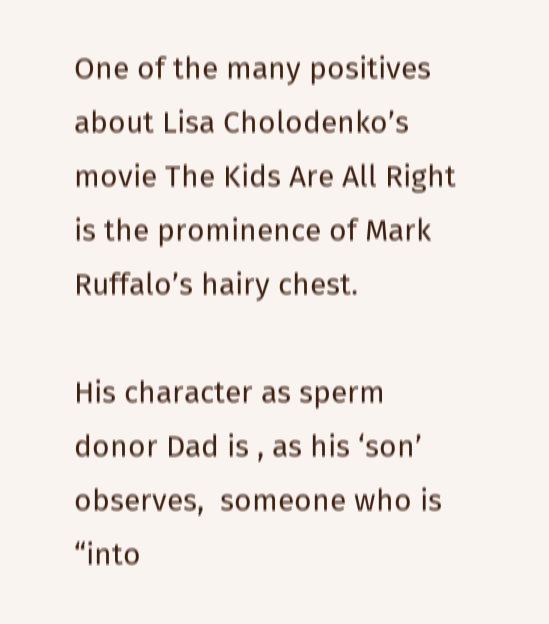One of the many positives about Lisa Cholodenko’s movie The Kids Are All Right is the prominence of Mark Ruffalo’s hairy chest.

His character as sperm donor Dad is , as his ‘son’ observes,  someone who is “into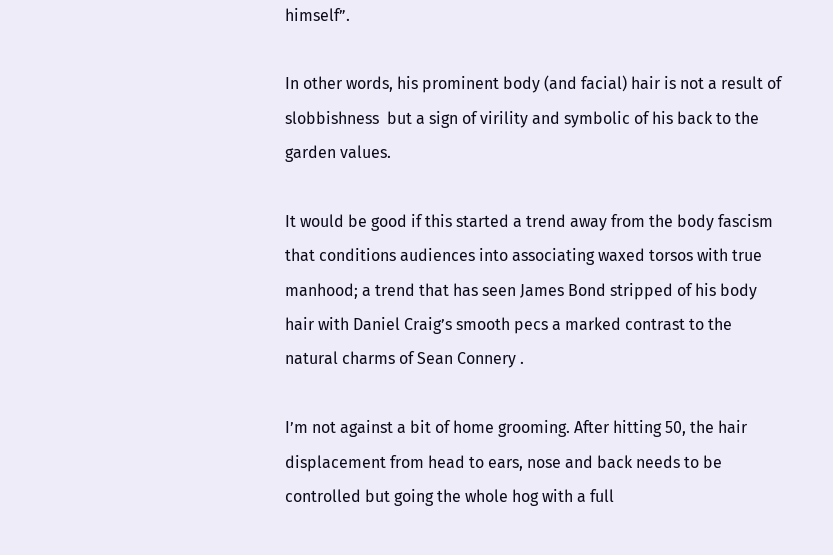himself”.

In other words, his prominent body (and facial) hair is not a result of slobbishness  but a sign of virility and symbolic of his back to the garden values.

It would be good if this started a trend away from the body fascism that conditions audiences into associating waxed torsos with true manhood; a trend that has seen James Bond stripped of his body hair with Daniel Craig’s smooth pecs a marked contrast to the natural charms of Sean Connery .

I’m not against a bit of home grooming. After hitting 50, the hair displacement from head to ears, nose and back needs to be controlled but going the whole hog with a full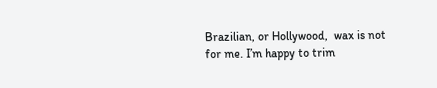Brazilian, or Hollywood,  wax is not for me. I’m happy to trim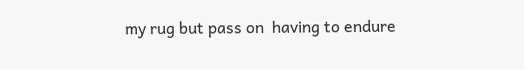my rug but pass on  having to endure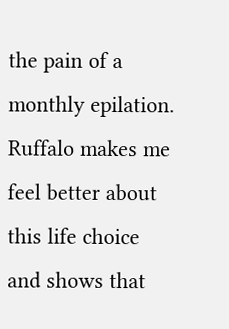the pain of a monthly epilation. Ruffalo makes me feel better about this life choice and shows that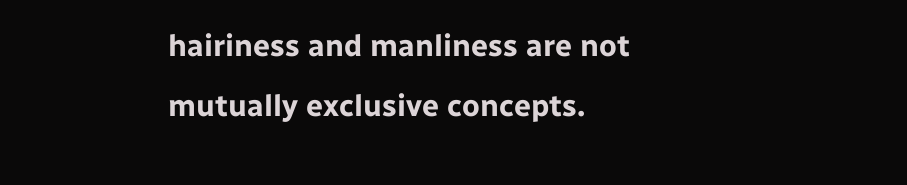hairiness and manliness are not mutually exclusive concepts.